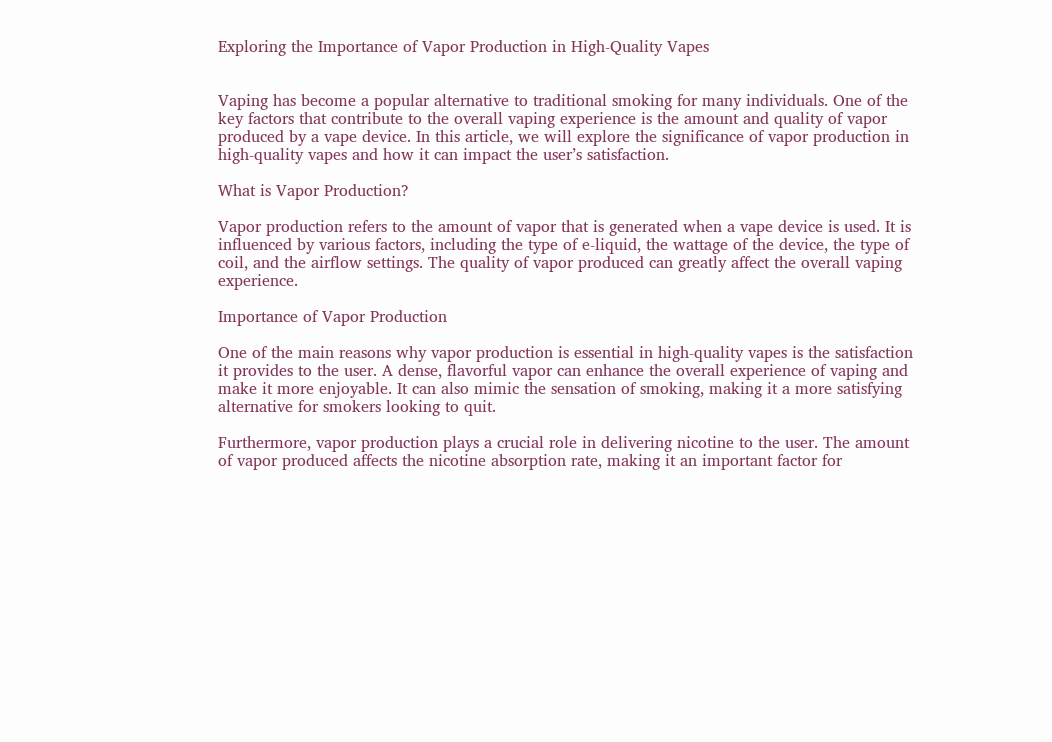Exploring the Importance of Vapor Production in High-Quality Vapes


Vaping has become a popular alternative to traditional smoking for many individuals. One of the key factors that contribute to the overall vaping experience is the amount and quality of vapor produced by a vape device. In this article, we will explore the significance of vapor production in high-quality vapes and how it can impact the user’s satisfaction.

What is Vapor Production?

Vapor production refers to the amount of vapor that is generated when a vape device is used. It is influenced by various factors, including the type of e-liquid, the wattage of the device, the type of coil, and the airflow settings. The quality of vapor produced can greatly affect the overall vaping experience.

Importance of Vapor Production

One of the main reasons why vapor production is essential in high-quality vapes is the satisfaction it provides to the user. A dense, flavorful vapor can enhance the overall experience of vaping and make it more enjoyable. It can also mimic the sensation of smoking, making it a more satisfying alternative for smokers looking to quit.

Furthermore, vapor production plays a crucial role in delivering nicotine to the user. The amount of vapor produced affects the nicotine absorption rate, making it an important factor for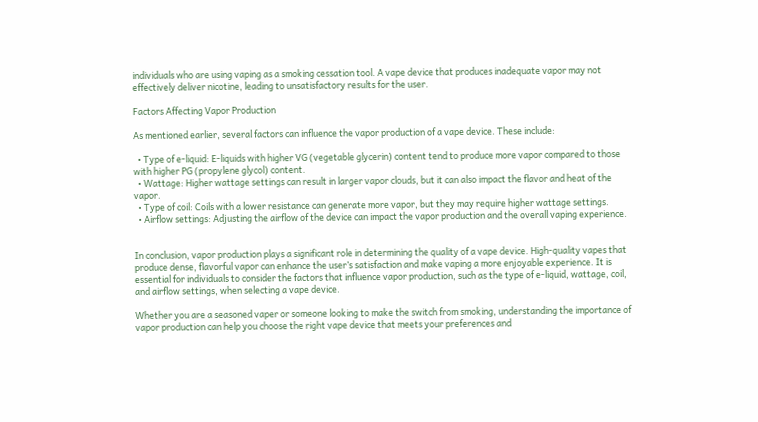individuals who are using vaping as a smoking cessation tool. A vape device that produces inadequate vapor may not effectively deliver nicotine, leading to unsatisfactory results for the user.

Factors Affecting Vapor Production

As mentioned earlier, several factors can influence the vapor production of a vape device. These include:

  • Type of e-liquid: E-liquids with higher VG (vegetable glycerin) content tend to produce more vapor compared to those with higher PG (propylene glycol) content.
  • Wattage: Higher wattage settings can result in larger vapor clouds, but it can also impact the flavor and heat of the vapor.
  • Type of coil: Coils with a lower resistance can generate more vapor, but they may require higher wattage settings.
  • Airflow settings: Adjusting the airflow of the device can impact the vapor production and the overall vaping experience.


In conclusion, vapor production plays a significant role in determining the quality of a vape device. High-quality vapes that produce dense, flavorful vapor can enhance the user’s satisfaction and make vaping a more enjoyable experience. It is essential for individuals to consider the factors that influence vapor production, such as the type of e-liquid, wattage, coil, and airflow settings, when selecting a vape device.

Whether you are a seasoned vaper or someone looking to make the switch from smoking, understanding the importance of vapor production can help you choose the right vape device that meets your preferences and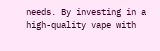needs. By investing in a high-quality vape with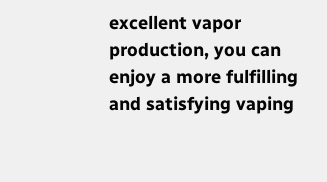excellent vapor production, you can enjoy a more fulfilling and satisfying vaping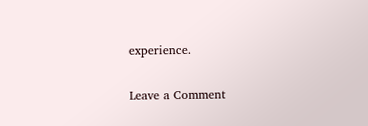experience.


Leave a Comment